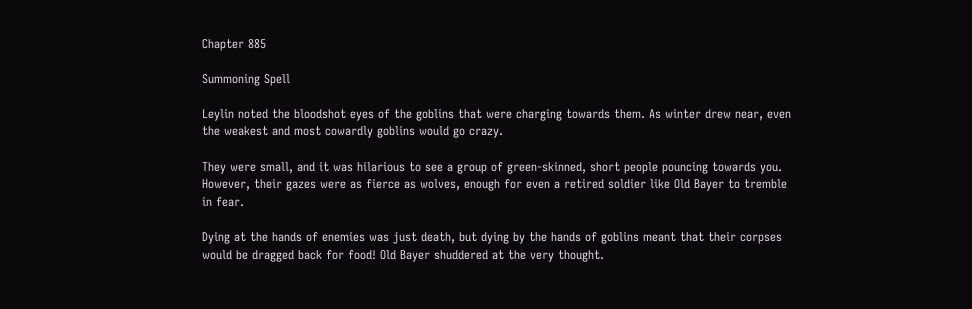Chapter 885

Summoning Spell

Leylin noted the bloodshot eyes of the goblins that were charging towards them. As winter drew near, even the weakest and most cowardly goblins would go crazy.

They were small, and it was hilarious to see a group of green-skinned, short people pouncing towards you. However, their gazes were as fierce as wolves, enough for even a retired soldier like Old Bayer to tremble in fear.

Dying at the hands of enemies was just death, but dying by the hands of goblins meant that their corpses would be dragged back for food! Old Bayer shuddered at the very thought.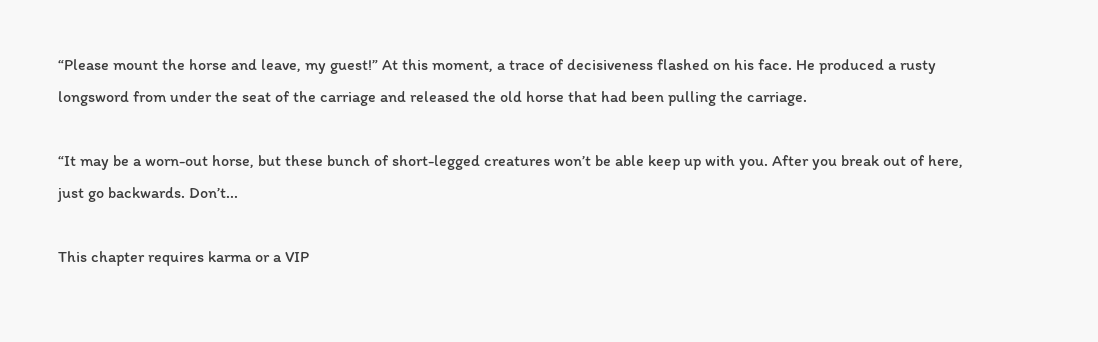“Please mount the horse and leave, my guest!” At this moment, a trace of decisiveness flashed on his face. He produced a rusty longsword from under the seat of the carriage and released the old horse that had been pulling the carriage.

“It may be a worn-out horse, but these bunch of short-legged creatures won’t be able keep up with you. After you break out of here, just go backwards. Don’t...

This chapter requires karma or a VIP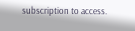subscription to access.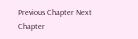Previous Chapter Next Chapter